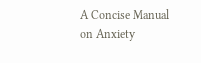A Concise Manual on Anxiety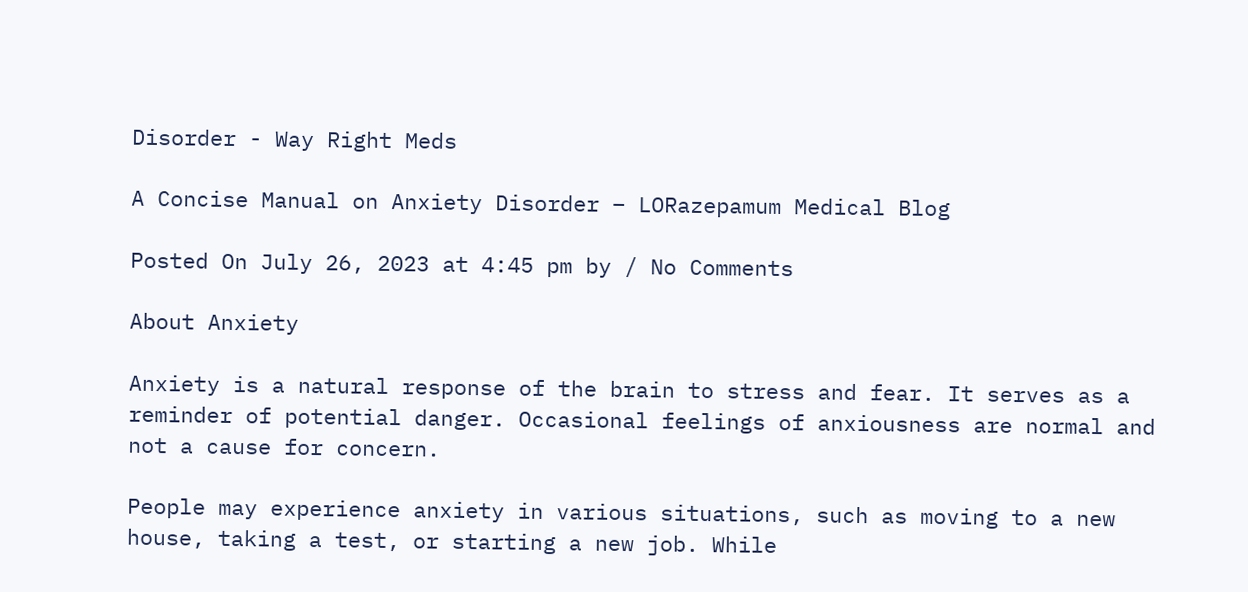Disorder - Way Right Meds

A Concise Manual on Anxiety Disorder – LORazepamum Medical Blog

Posted On July 26, 2023 at 4:45 pm by / No Comments

About Anxiety

Anxiety is a natural response of the brain to stress and fear. It serves as a reminder of potential danger. Occasional feelings of anxiousness are normal and not a cause for concern.

People may experience anxiety in various situations, such as moving to a new house, taking a test, or starting a new job. While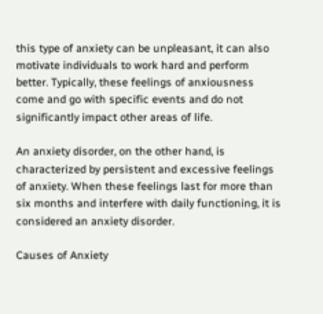this type of anxiety can be unpleasant, it can also motivate individuals to work hard and perform better. Typically, these feelings of anxiousness come and go with specific events and do not significantly impact other areas of life.

An anxiety disorder, on the other hand, is characterized by persistent and excessive feelings of anxiety. When these feelings last for more than six months and interfere with daily functioning, it is considered an anxiety disorder.

Causes of Anxiety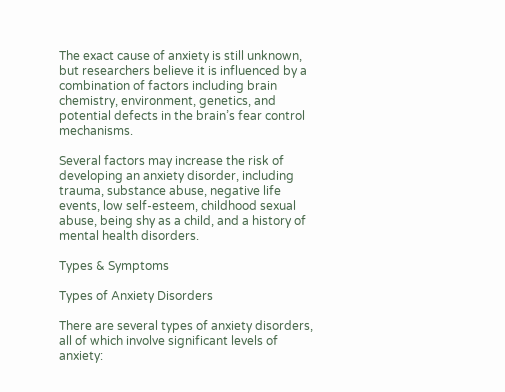The exact cause of anxiety is still unknown, but researchers believe it is influenced by a combination of factors including brain chemistry, environment, genetics, and potential defects in the brain’s fear control mechanisms.

Several factors may increase the risk of developing an anxiety disorder, including trauma, substance abuse, negative life events, low self-esteem, childhood sexual abuse, being shy as a child, and a history of mental health disorders.

Types & Symptoms

Types of Anxiety Disorders

There are several types of anxiety disorders, all of which involve significant levels of anxiety: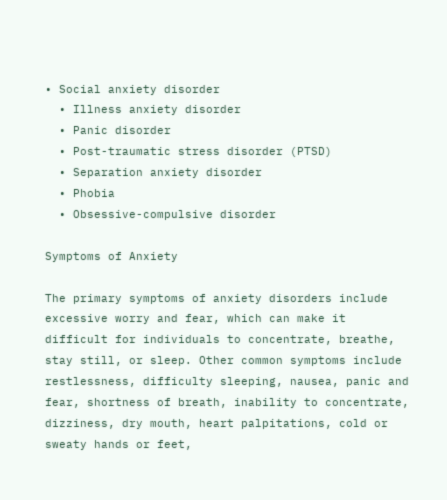• Social anxiety disorder
  • Illness anxiety disorder
  • Panic disorder
  • Post-traumatic stress disorder (PTSD)
  • Separation anxiety disorder
  • Phobia
  • Obsessive-compulsive disorder

Symptoms of Anxiety

The primary symptoms of anxiety disorders include excessive worry and fear, which can make it difficult for individuals to concentrate, breathe, stay still, or sleep. Other common symptoms include restlessness, difficulty sleeping, nausea, panic and fear, shortness of breath, inability to concentrate, dizziness, dry mouth, heart palpitations, cold or sweaty hands or feet,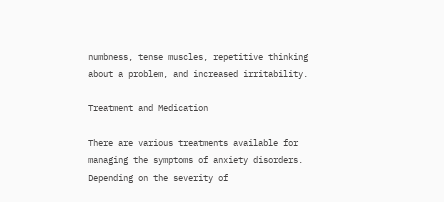numbness, tense muscles, repetitive thinking about a problem, and increased irritability.

Treatment and Medication

There are various treatments available for managing the symptoms of anxiety disorders. Depending on the severity of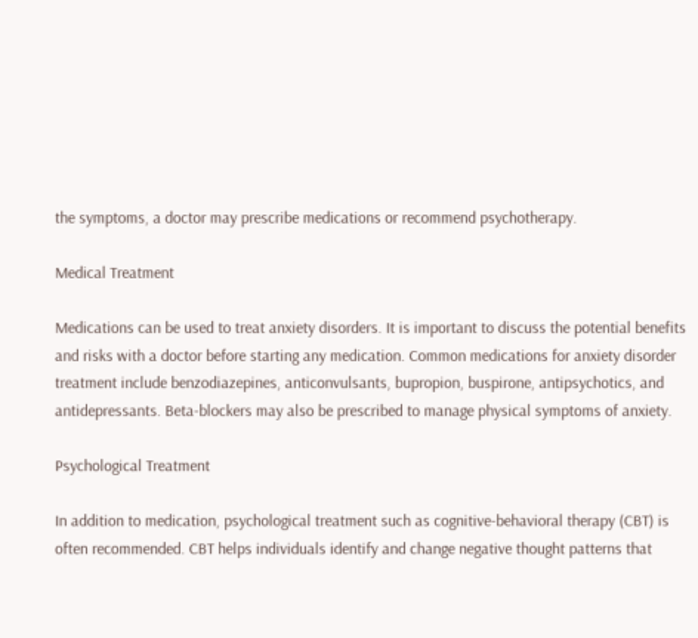the symptoms, a doctor may prescribe medications or recommend psychotherapy.

Medical Treatment

Medications can be used to treat anxiety disorders. It is important to discuss the potential benefits and risks with a doctor before starting any medication. Common medications for anxiety disorder treatment include benzodiazepines, anticonvulsants, bupropion, buspirone, antipsychotics, and antidepressants. Beta-blockers may also be prescribed to manage physical symptoms of anxiety.

Psychological Treatment

In addition to medication, psychological treatment such as cognitive-behavioral therapy (CBT) is often recommended. CBT helps individuals identify and change negative thought patterns that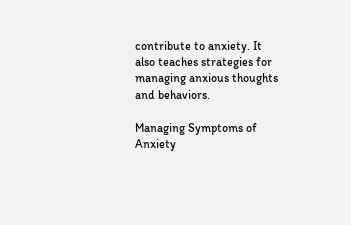contribute to anxiety. It also teaches strategies for managing anxious thoughts and behaviors.

Managing Symptoms of Anxiety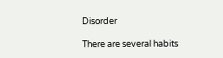Disorder

There are several habits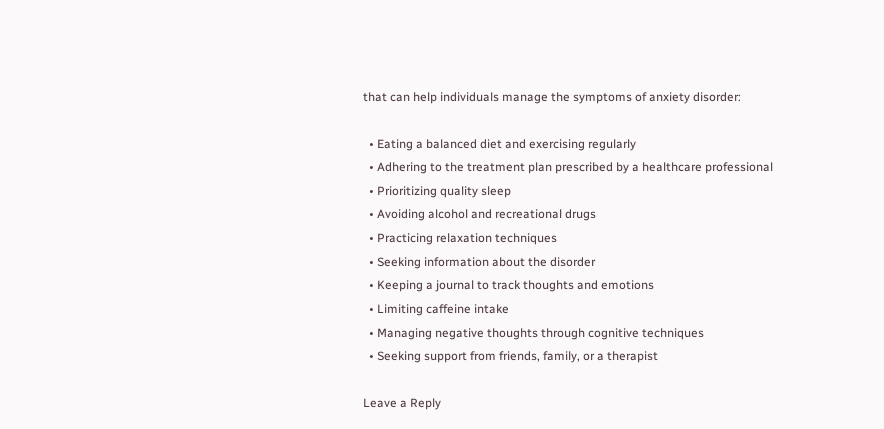that can help individuals manage the symptoms of anxiety disorder:

  • Eating a balanced diet and exercising regularly
  • Adhering to the treatment plan prescribed by a healthcare professional
  • Prioritizing quality sleep
  • Avoiding alcohol and recreational drugs
  • Practicing relaxation techniques
  • Seeking information about the disorder
  • Keeping a journal to track thoughts and emotions
  • Limiting caffeine intake
  • Managing negative thoughts through cognitive techniques
  • Seeking support from friends, family, or a therapist

Leave a Reply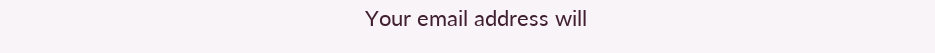Your email address will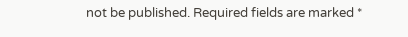not be published. Required fields are marked *